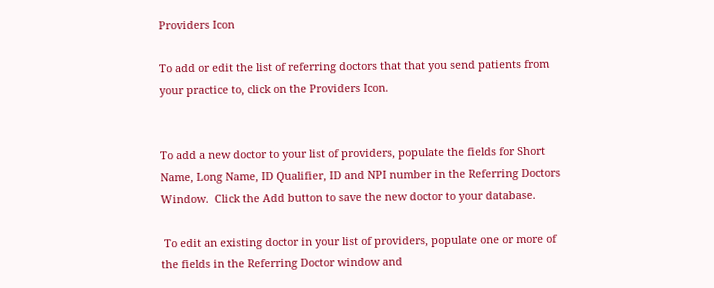Providers Icon

To add or edit the list of referring doctors that that you send patients from your practice to, click on the Providers Icon.


To add a new doctor to your list of providers, populate the fields for Short Name, Long Name, ID Qualifier, ID and NPI number in the Referring Doctors Window.  Click the Add button to save the new doctor to your database.

 To edit an existing doctor in your list of providers, populate one or more of the fields in the Referring Doctor window and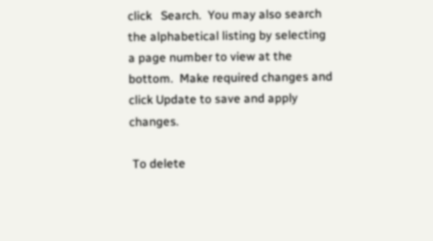click   Search.  You may also search the alphabetical listing by selecting a page number to view at the bottom.  Make required changes and click Update to save and apply changes.

 To delete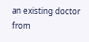an existing doctor from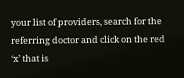your list of providers, search for the referring doctor and click on the red ‘x’ that is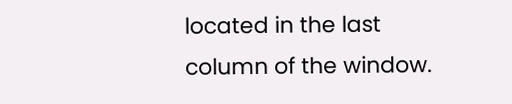located in the last column of the window.